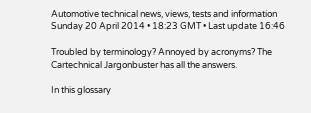Automotive technical news, views, tests and information
Sunday 20 April 2014 • 18:23 GMT • Last update 16:46

Troubled by terminology? Annoyed by acronyms? The Cartechnical Jargonbuster has all the answers.

In this glossary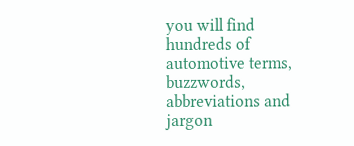you will find hundreds of automotive terms, buzzwords, abbreviations and jargon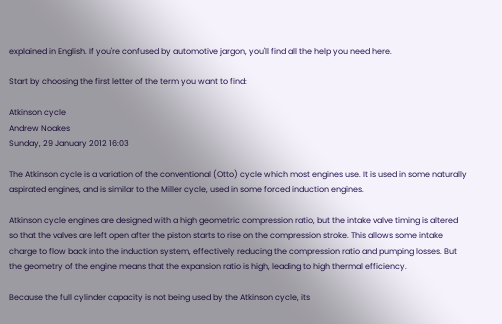explained in English. If you're confused by automotive jargon, you'll find all the help you need here.

Start by choosing the first letter of the term you want to find:

Atkinson cycle
Andrew Noakes
Sunday, 29 January 2012 16:03

The Atkinson cycle is a variation of the conventional (Otto) cycle which most engines use. It is used in some naturally aspirated engines, and is similar to the Miller cycle, used in some forced induction engines.

Atkinson cycle engines are designed with a high geometric compression ratio, but the intake valve timing is altered so that the valves are left open after the piston starts to rise on the compression stroke. This allows some intake charge to flow back into the induction system, effectively reducing the compression ratio and pumping losses. But the geometry of the engine means that the expansion ratio is high, leading to high thermal efficiency.

Because the full cylinder capacity is not being used by the Atkinson cycle, its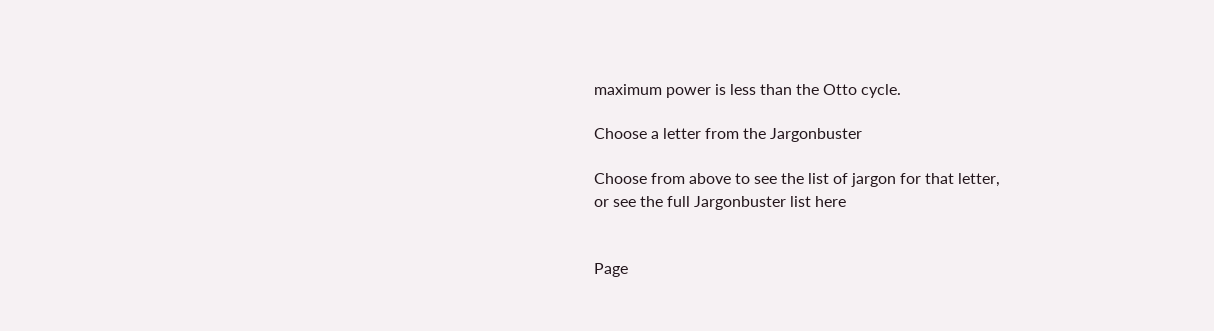maximum power is less than the Otto cycle.

Choose a letter from the Jargonbuster

Choose from above to see the list of jargon for that letter,
or see the full Jargonbuster list here


Page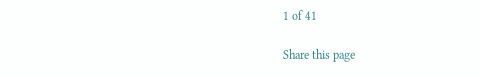1 of 41

Share this page